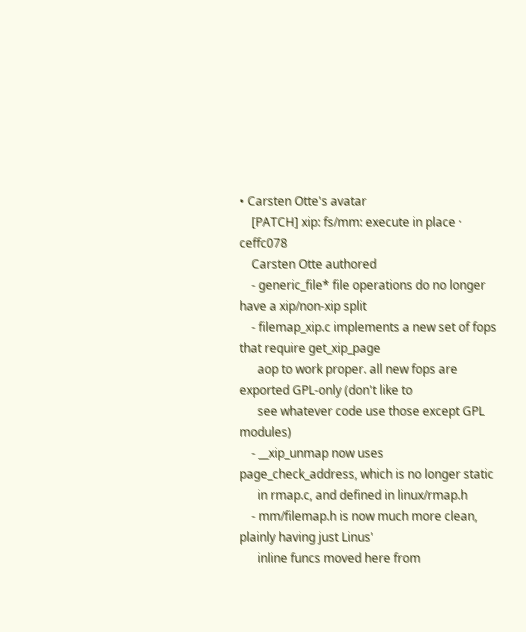• Carsten Otte's avatar
    [PATCH] xip: fs/mm: execute in place · ceffc078
    Carsten Otte authored
    - generic_file* file operations do no longer have a xip/non-xip split
    - filemap_xip.c implements a new set of fops that require get_xip_page
      aop to work proper. all new fops are exported GPL-only (don't like to
      see whatever code use those except GPL modules)
    - __xip_unmap now uses page_check_address, which is no longer static
      in rmap.c, and defined in linux/rmap.h
    - mm/filemap.h is now much more clean, plainly having just Linus'
      inline funcs moved here from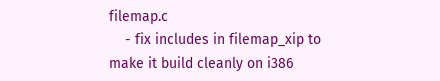filemap.c
    - fix includes in filemap_xip to make it build cleanly on i386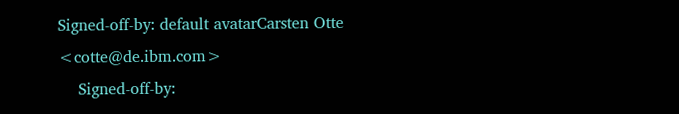Signed-off-by: default avatarCarsten Otte <cotte@de.ibm.com>
    Signed-off-by: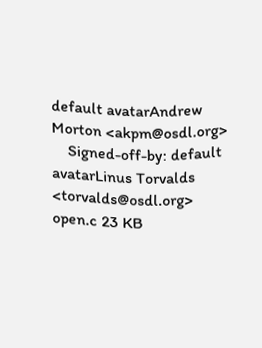default avatarAndrew Morton <akpm@osdl.org>
    Signed-off-by: default avatarLinus Torvalds <torvalds@osdl.org>
open.c 23 KB